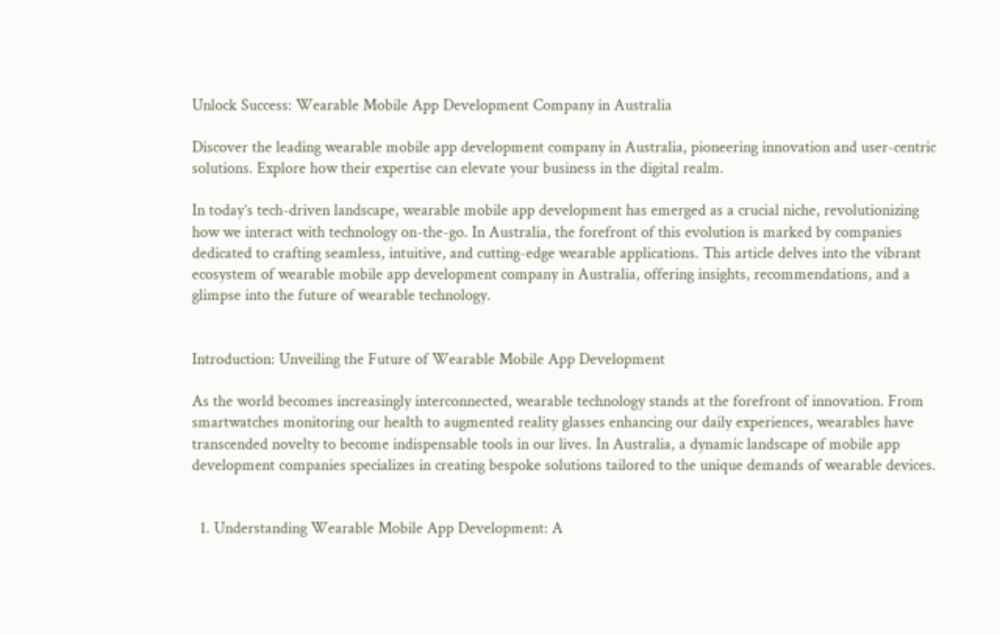Unlock Success: Wearable Mobile App Development Company in Australia

Discover the leading wearable mobile app development company in Australia, pioneering innovation and user-centric solutions. Explore how their expertise can elevate your business in the digital realm.

In today’s tech-driven landscape, wearable mobile app development has emerged as a crucial niche, revolutionizing how we interact with technology on-the-go. In Australia, the forefront of this evolution is marked by companies dedicated to crafting seamless, intuitive, and cutting-edge wearable applications. This article delves into the vibrant ecosystem of wearable mobile app development company in Australia, offering insights, recommendations, and a glimpse into the future of wearable technology.


Introduction: Unveiling the Future of Wearable Mobile App Development

As the world becomes increasingly interconnected, wearable technology stands at the forefront of innovation. From smartwatches monitoring our health to augmented reality glasses enhancing our daily experiences, wearables have transcended novelty to become indispensable tools in our lives. In Australia, a dynamic landscape of mobile app development companies specializes in creating bespoke solutions tailored to the unique demands of wearable devices.


  1. Understanding Wearable Mobile App Development: A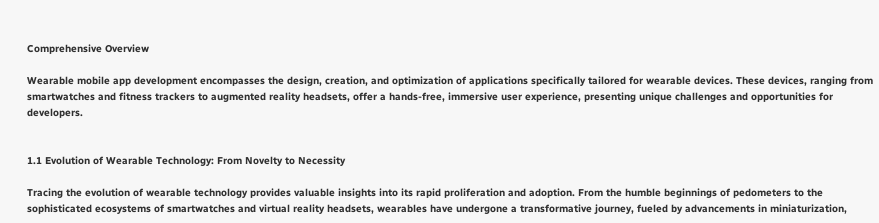Comprehensive Overview

Wearable mobile app development encompasses the design, creation, and optimization of applications specifically tailored for wearable devices. These devices, ranging from smartwatches and fitness trackers to augmented reality headsets, offer a hands-free, immersive user experience, presenting unique challenges and opportunities for developers.


1.1 Evolution of Wearable Technology: From Novelty to Necessity

Tracing the evolution of wearable technology provides valuable insights into its rapid proliferation and adoption. From the humble beginnings of pedometers to the sophisticated ecosystems of smartwatches and virtual reality headsets, wearables have undergone a transformative journey, fueled by advancements in miniaturization,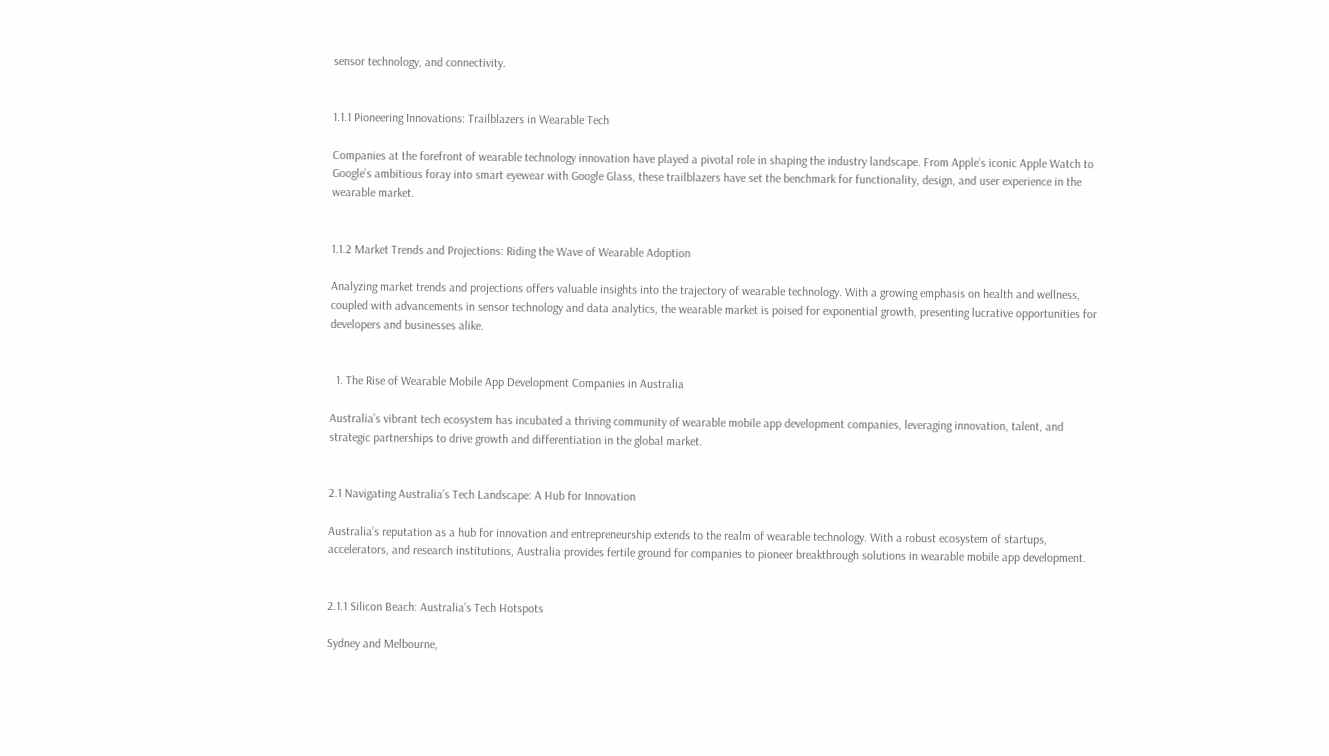sensor technology, and connectivity.


1.1.1 Pioneering Innovations: Trailblazers in Wearable Tech

Companies at the forefront of wearable technology innovation have played a pivotal role in shaping the industry landscape. From Apple’s iconic Apple Watch to Google’s ambitious foray into smart eyewear with Google Glass, these trailblazers have set the benchmark for functionality, design, and user experience in the wearable market.


1.1.2 Market Trends and Projections: Riding the Wave of Wearable Adoption

Analyzing market trends and projections offers valuable insights into the trajectory of wearable technology. With a growing emphasis on health and wellness, coupled with advancements in sensor technology and data analytics, the wearable market is poised for exponential growth, presenting lucrative opportunities for developers and businesses alike.


  1. The Rise of Wearable Mobile App Development Companies in Australia

Australia’s vibrant tech ecosystem has incubated a thriving community of wearable mobile app development companies, leveraging innovation, talent, and strategic partnerships to drive growth and differentiation in the global market.


2.1 Navigating Australia’s Tech Landscape: A Hub for Innovation

Australia’s reputation as a hub for innovation and entrepreneurship extends to the realm of wearable technology. With a robust ecosystem of startups, accelerators, and research institutions, Australia provides fertile ground for companies to pioneer breakthrough solutions in wearable mobile app development.


2.1.1 Silicon Beach: Australia’s Tech Hotspots

Sydney and Melbourne,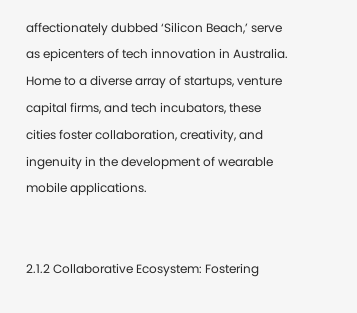affectionately dubbed ‘Silicon Beach,’ serve as epicenters of tech innovation in Australia. Home to a diverse array of startups, venture capital firms, and tech incubators, these cities foster collaboration, creativity, and ingenuity in the development of wearable mobile applications.


2.1.2 Collaborative Ecosystem: Fostering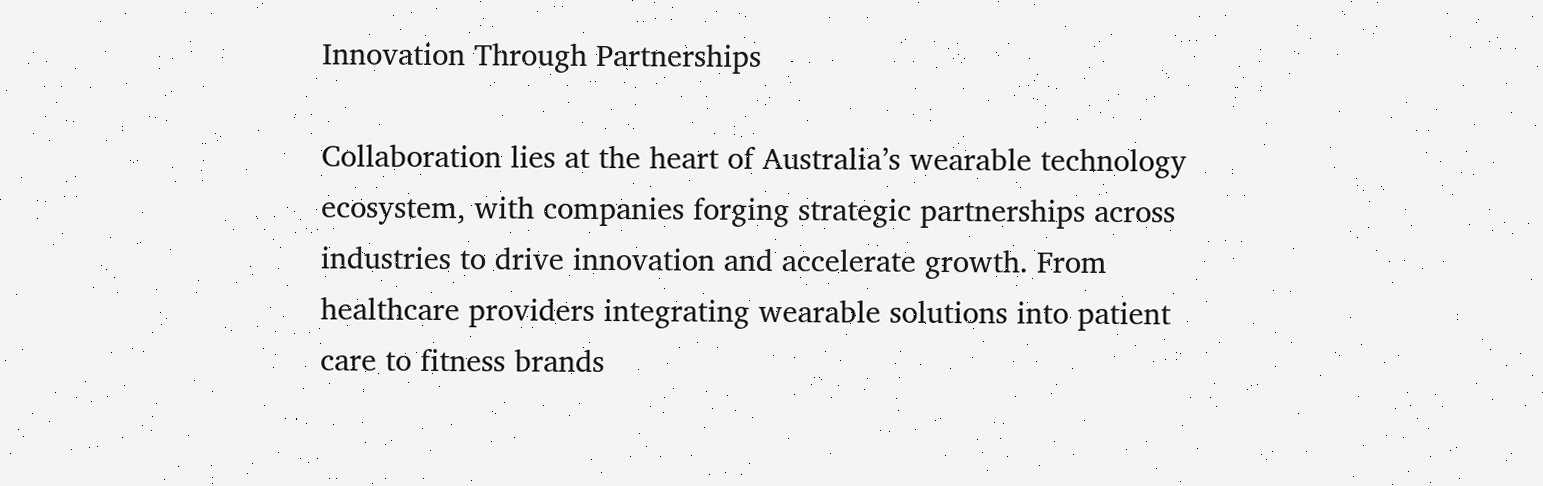Innovation Through Partnerships

Collaboration lies at the heart of Australia’s wearable technology ecosystem, with companies forging strategic partnerships across industries to drive innovation and accelerate growth. From healthcare providers integrating wearable solutions into patient care to fitness brands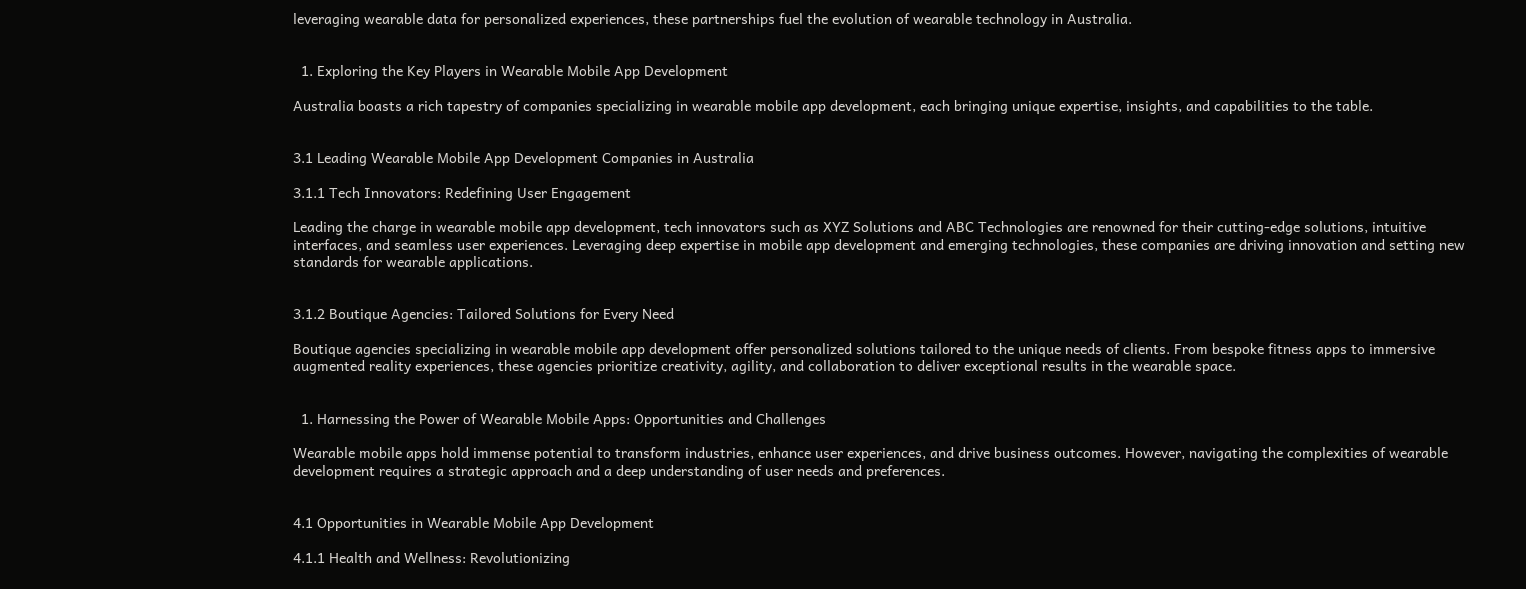leveraging wearable data for personalized experiences, these partnerships fuel the evolution of wearable technology in Australia.


  1. Exploring the Key Players in Wearable Mobile App Development

Australia boasts a rich tapestry of companies specializing in wearable mobile app development, each bringing unique expertise, insights, and capabilities to the table.


3.1 Leading Wearable Mobile App Development Companies in Australia

3.1.1 Tech Innovators: Redefining User Engagement

Leading the charge in wearable mobile app development, tech innovators such as XYZ Solutions and ABC Technologies are renowned for their cutting-edge solutions, intuitive interfaces, and seamless user experiences. Leveraging deep expertise in mobile app development and emerging technologies, these companies are driving innovation and setting new standards for wearable applications.


3.1.2 Boutique Agencies: Tailored Solutions for Every Need

Boutique agencies specializing in wearable mobile app development offer personalized solutions tailored to the unique needs of clients. From bespoke fitness apps to immersive augmented reality experiences, these agencies prioritize creativity, agility, and collaboration to deliver exceptional results in the wearable space.


  1. Harnessing the Power of Wearable Mobile Apps: Opportunities and Challenges

Wearable mobile apps hold immense potential to transform industries, enhance user experiences, and drive business outcomes. However, navigating the complexities of wearable development requires a strategic approach and a deep understanding of user needs and preferences.


4.1 Opportunities in Wearable Mobile App Development

4.1.1 Health and Wellness: Revolutionizing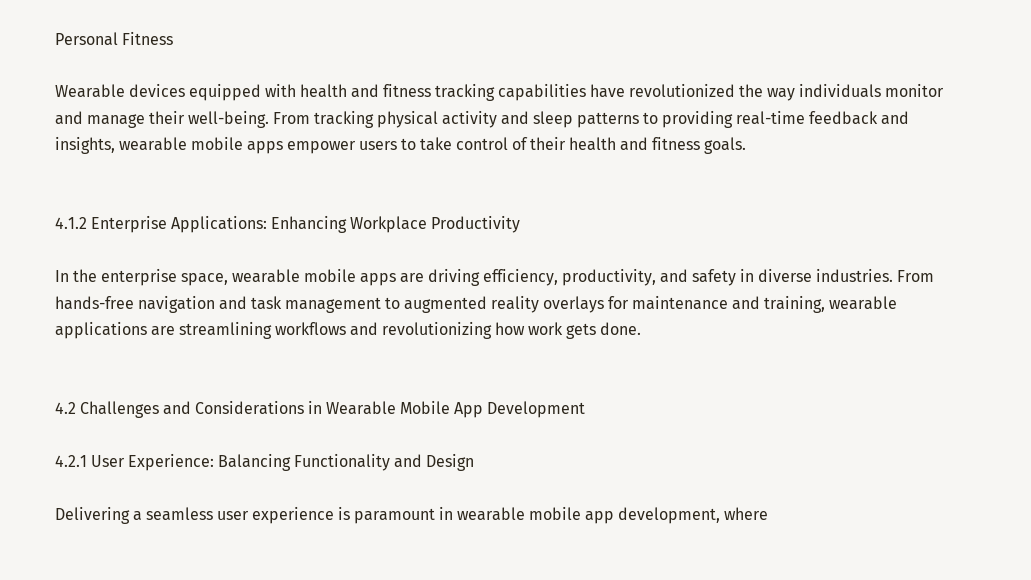Personal Fitness

Wearable devices equipped with health and fitness tracking capabilities have revolutionized the way individuals monitor and manage their well-being. From tracking physical activity and sleep patterns to providing real-time feedback and insights, wearable mobile apps empower users to take control of their health and fitness goals.


4.1.2 Enterprise Applications: Enhancing Workplace Productivity

In the enterprise space, wearable mobile apps are driving efficiency, productivity, and safety in diverse industries. From hands-free navigation and task management to augmented reality overlays for maintenance and training, wearable applications are streamlining workflows and revolutionizing how work gets done.


4.2 Challenges and Considerations in Wearable Mobile App Development

4.2.1 User Experience: Balancing Functionality and Design

Delivering a seamless user experience is paramount in wearable mobile app development, where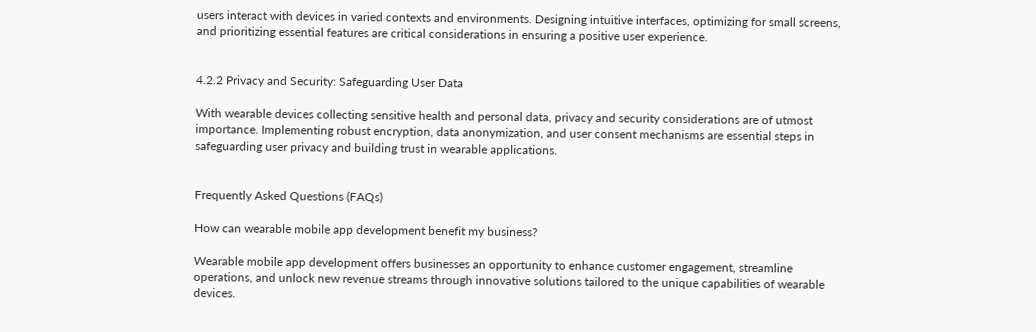users interact with devices in varied contexts and environments. Designing intuitive interfaces, optimizing for small screens, and prioritizing essential features are critical considerations in ensuring a positive user experience.


4.2.2 Privacy and Security: Safeguarding User Data

With wearable devices collecting sensitive health and personal data, privacy and security considerations are of utmost importance. Implementing robust encryption, data anonymization, and user consent mechanisms are essential steps in safeguarding user privacy and building trust in wearable applications.


Frequently Asked Questions (FAQs)

How can wearable mobile app development benefit my business?

Wearable mobile app development offers businesses an opportunity to enhance customer engagement, streamline operations, and unlock new revenue streams through innovative solutions tailored to the unique capabilities of wearable devices.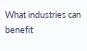What industries can benefit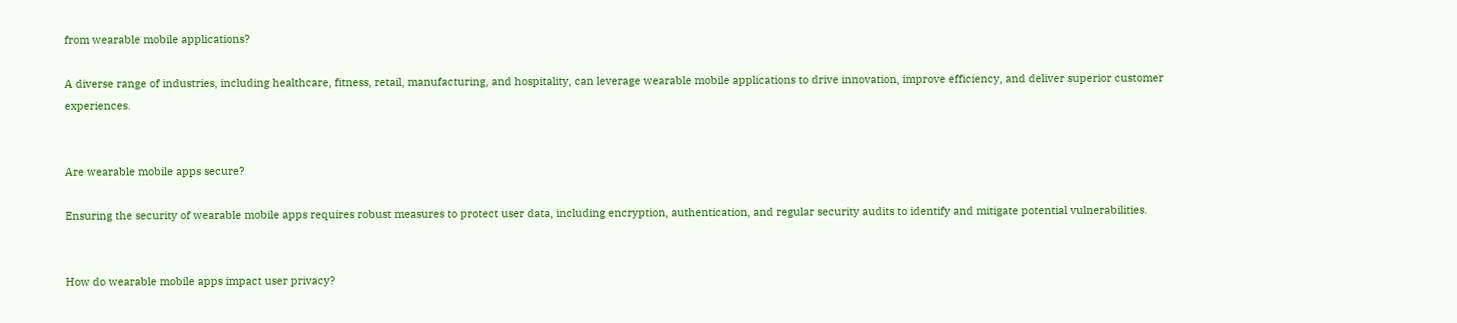from wearable mobile applications?

A diverse range of industries, including healthcare, fitness, retail, manufacturing, and hospitality, can leverage wearable mobile applications to drive innovation, improve efficiency, and deliver superior customer experiences.


Are wearable mobile apps secure?

Ensuring the security of wearable mobile apps requires robust measures to protect user data, including encryption, authentication, and regular security audits to identify and mitigate potential vulnerabilities.


How do wearable mobile apps impact user privacy?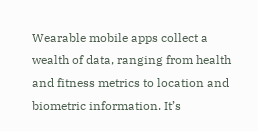Wearable mobile apps collect a wealth of data, ranging from health and fitness metrics to location and biometric information. It’s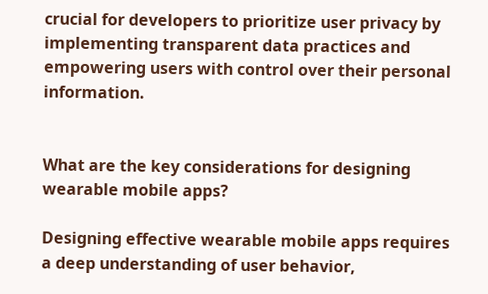crucial for developers to prioritize user privacy by implementing transparent data practices and empowering users with control over their personal information.


What are the key considerations for designing wearable mobile apps?

Designing effective wearable mobile apps requires a deep understanding of user behavior,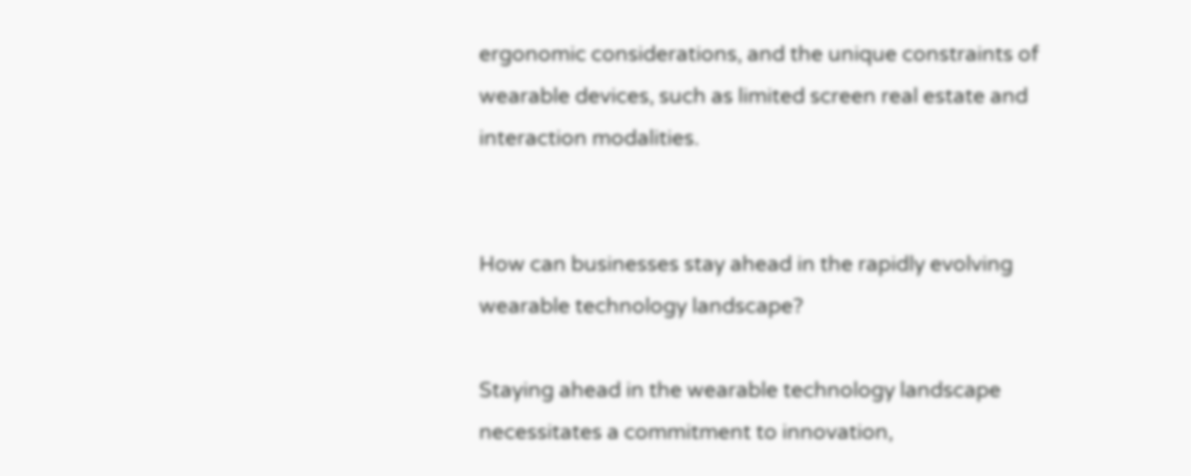ergonomic considerations, and the unique constraints of wearable devices, such as limited screen real estate and interaction modalities.


How can businesses stay ahead in the rapidly evolving wearable technology landscape?

Staying ahead in the wearable technology landscape necessitates a commitment to innovation,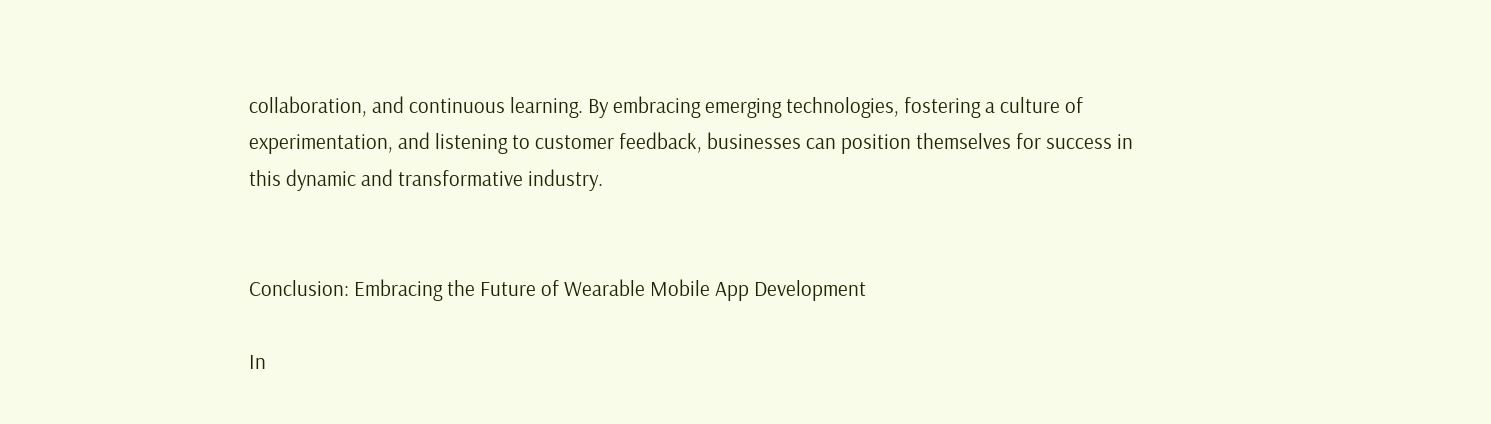collaboration, and continuous learning. By embracing emerging technologies, fostering a culture of experimentation, and listening to customer feedback, businesses can position themselves for success in this dynamic and transformative industry.


Conclusion: Embracing the Future of Wearable Mobile App Development

In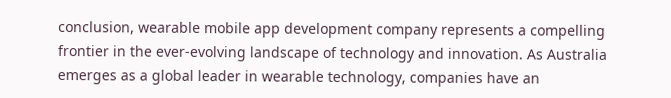conclusion, wearable mobile app development company represents a compelling frontier in the ever-evolving landscape of technology and innovation. As Australia emerges as a global leader in wearable technology, companies have an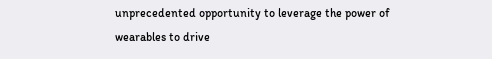unprecedented opportunity to leverage the power of wearables to drive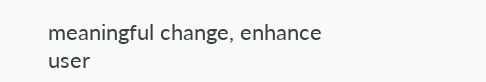meaningful change, enhance user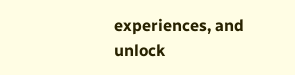experiences, and unlock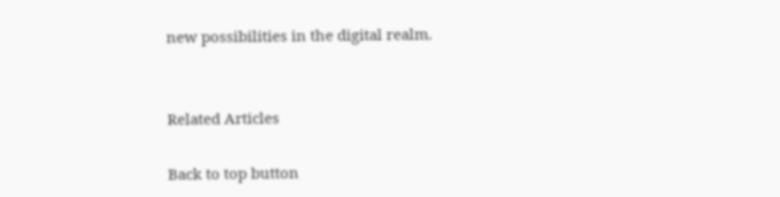new possibilities in the digital realm.


Related Articles

Back to top button